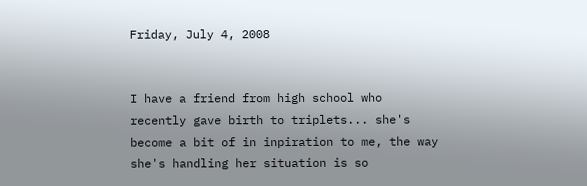Friday, July 4, 2008


I have a friend from high school who recently gave birth to triplets... she's become a bit of in inpiration to me, the way she's handling her situation is so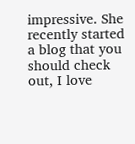impressive. She recently started a blog that you should check out, I love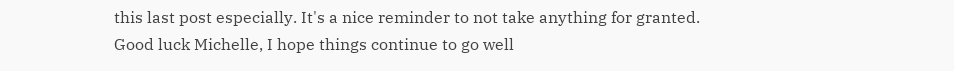this last post especially. It's a nice reminder to not take anything for granted.
Good luck Michelle, I hope things continue to go well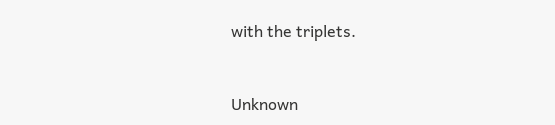with the triplets.


Unknown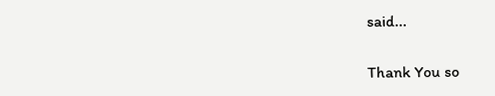said...

Thank You so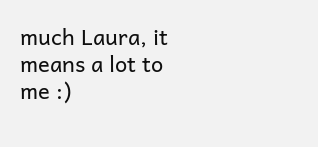much Laura, it means a lot to me :)